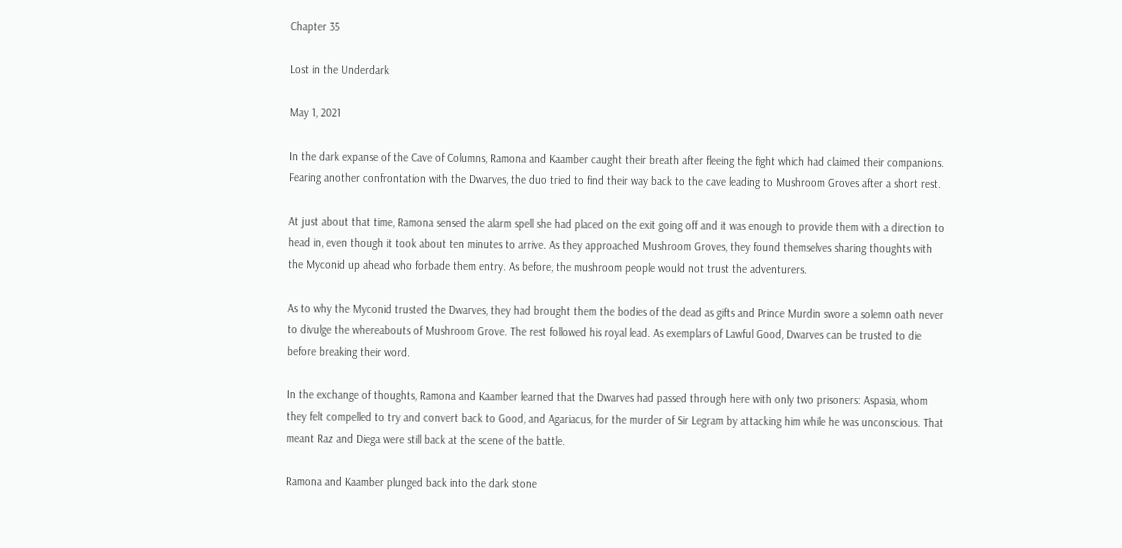Chapter 35

Lost in the Underdark

May 1, 2021

In the dark expanse of the Cave of Columns, Ramona and Kaamber caught their breath after fleeing the fight which had claimed their companions. Fearing another confrontation with the Dwarves, the duo tried to find their way back to the cave leading to Mushroom Groves after a short rest.

At just about that time, Ramona sensed the alarm spell she had placed on the exit going off and it was enough to provide them with a direction to head in, even though it took about ten minutes to arrive. As they approached Mushroom Groves, they found themselves sharing thoughts with the Myconid up ahead who forbade them entry. As before, the mushroom people would not trust the adventurers.

As to why the Myconid trusted the Dwarves, they had brought them the bodies of the dead as gifts and Prince Murdin swore a solemn oath never to divulge the whereabouts of Mushroom Grove. The rest followed his royal lead. As exemplars of Lawful Good, Dwarves can be trusted to die before breaking their word.

In the exchange of thoughts, Ramona and Kaamber learned that the Dwarves had passed through here with only two prisoners: Aspasia, whom they felt compelled to try and convert back to Good, and Agariacus, for the murder of Sir Legram by attacking him while he was unconscious. That meant Raz and Diega were still back at the scene of the battle.

Ramona and Kaamber plunged back into the dark stone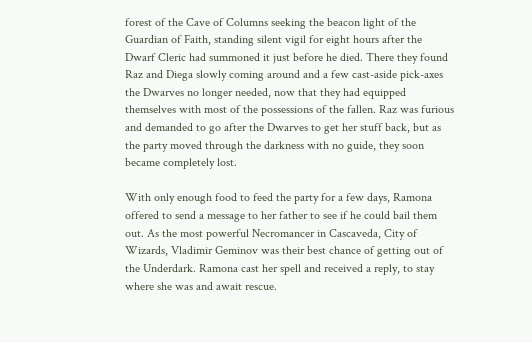forest of the Cave of Columns seeking the beacon light of the Guardian of Faith, standing silent vigil for eight hours after the Dwarf Cleric had summoned it just before he died. There they found Raz and Diega slowly coming around and a few cast-aside pick-axes the Dwarves no longer needed, now that they had equipped themselves with most of the possessions of the fallen. Raz was furious and demanded to go after the Dwarves to get her stuff back, but as the party moved through the darkness with no guide, they soon became completely lost.

With only enough food to feed the party for a few days, Ramona offered to send a message to her father to see if he could bail them out. As the most powerful Necromancer in Cascaveda, City of Wizards, Vladimir Geminov was their best chance of getting out of the Underdark. Ramona cast her spell and received a reply, to stay where she was and await rescue.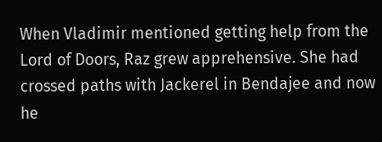When Vladimir mentioned getting help from the Lord of Doors, Raz grew apprehensive. She had crossed paths with Jackerel in Bendajee and now he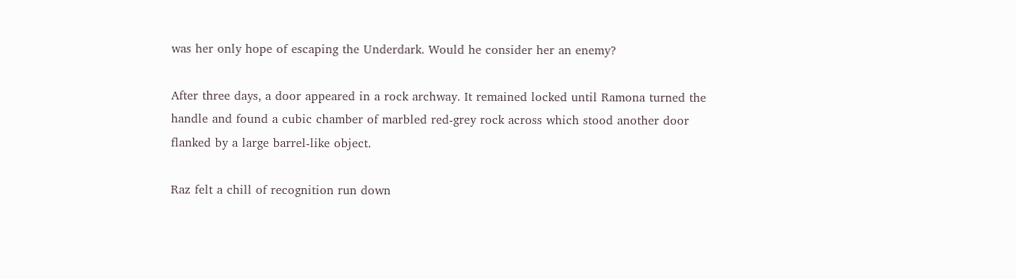was her only hope of escaping the Underdark. Would he consider her an enemy?

After three days, a door appeared in a rock archway. It remained locked until Ramona turned the handle and found a cubic chamber of marbled red-grey rock across which stood another door flanked by a large barrel-like object.

Raz felt a chill of recognition run down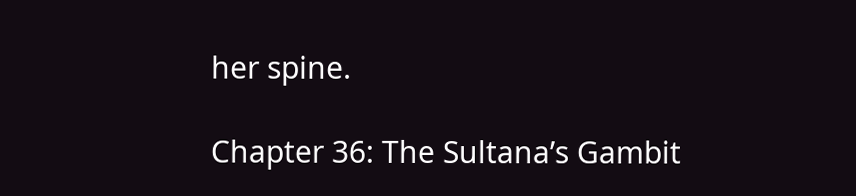her spine.

Chapter 36: The Sultana’s Gambit